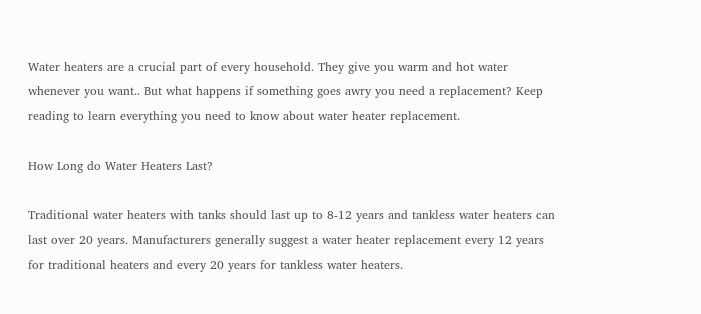Water heaters are a crucial part of every household. They give you warm and hot water whenever you want.. But what happens if something goes awry you need a replacement? Keep reading to learn everything you need to know about water heater replacement.

How Long do Water Heaters Last?

Traditional water heaters with tanks should last up to 8-12 years and tankless water heaters can last over 20 years. Manufacturers generally suggest a water heater replacement every 12 years for traditional heaters and every 20 years for tankless water heaters.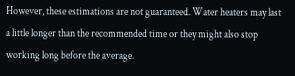However, these estimations are not guaranteed. Water heaters may last a little longer than the recommended time or they might also stop working long before the average.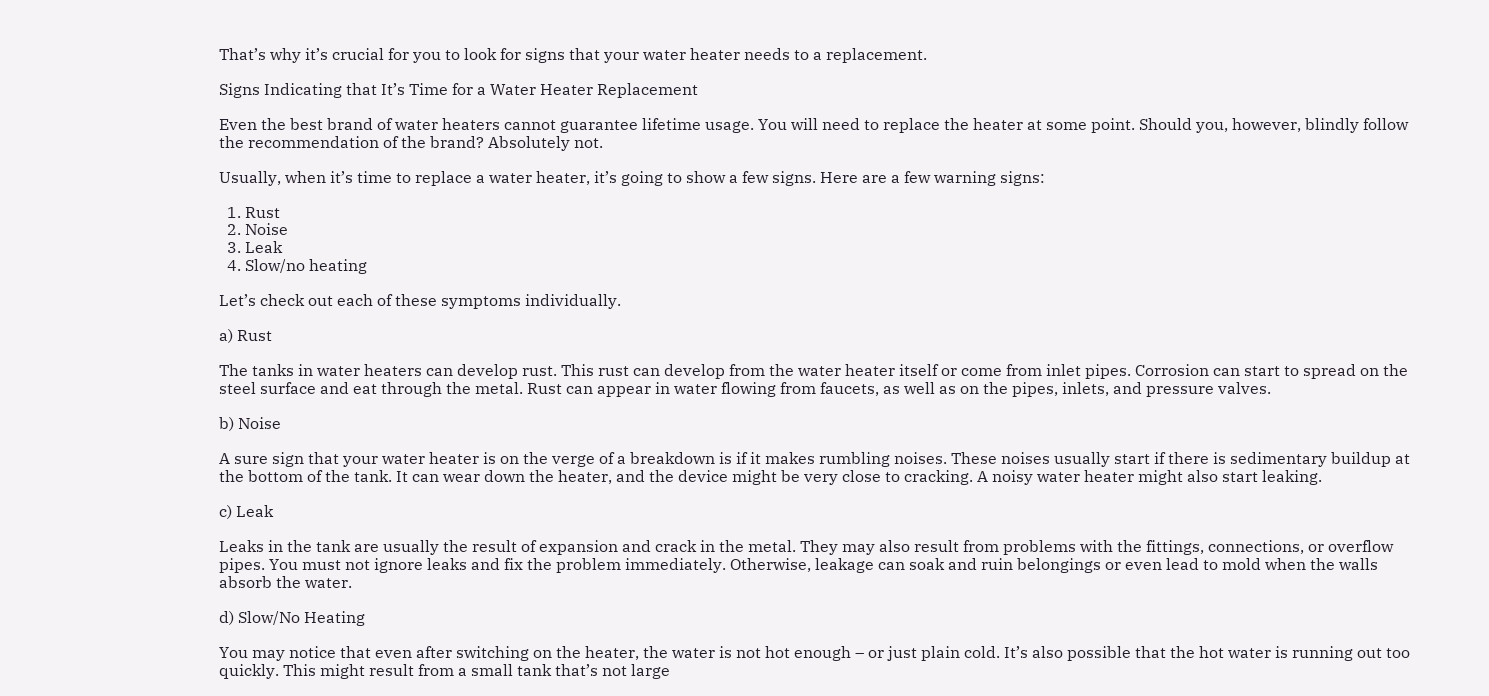That’s why it’s crucial for you to look for signs that your water heater needs to a replacement.

Signs Indicating that It’s Time for a Water Heater Replacement

Even the best brand of water heaters cannot guarantee lifetime usage. You will need to replace the heater at some point. Should you, however, blindly follow the recommendation of the brand? Absolutely not.

Usually, when it’s time to replace a water heater, it’s going to show a few signs. Here are a few warning signs:

  1. Rust
  2. Noise
  3. Leak
  4. Slow/no heating

Let’s check out each of these symptoms individually.

a) Rust

The tanks in water heaters can develop rust. This rust can develop from the water heater itself or come from inlet pipes. Corrosion can start to spread on the steel surface and eat through the metal. Rust can appear in water flowing from faucets, as well as on the pipes, inlets, and pressure valves.

b) Noise

A sure sign that your water heater is on the verge of a breakdown is if it makes rumbling noises. These noises usually start if there is sedimentary buildup at the bottom of the tank. It can wear down the heater, and the device might be very close to cracking. A noisy water heater might also start leaking.

c) Leak

Leaks in the tank are usually the result of expansion and crack in the metal. They may also result from problems with the fittings, connections, or overflow pipes. You must not ignore leaks and fix the problem immediately. Otherwise, leakage can soak and ruin belongings or even lead to mold when the walls absorb the water.

d) Slow/No Heating

You may notice that even after switching on the heater, the water is not hot enough – or just plain cold. It’s also possible that the hot water is running out too quickly. This might result from a small tank that’s not large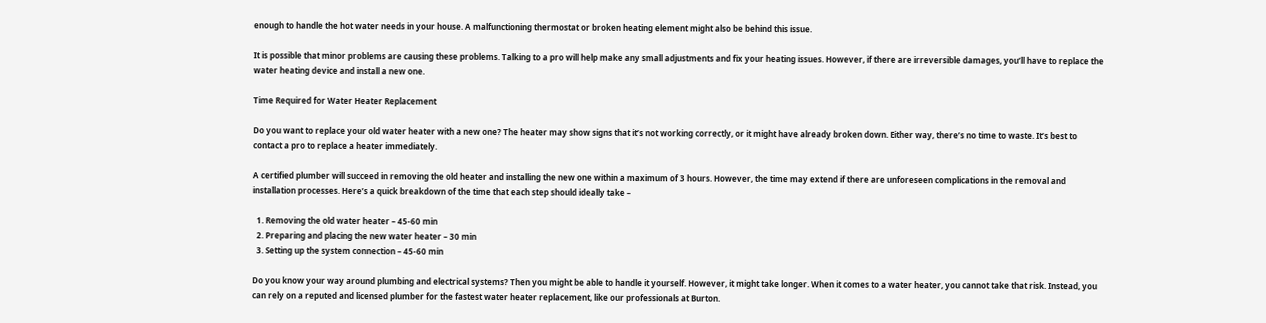enough to handle the hot water needs in your house. A malfunctioning thermostat or broken heating element might also be behind this issue.

It is possible that minor problems are causing these problems. Talking to a pro will help make any small adjustments and fix your heating issues. However, if there are irreversible damages, you’ll have to replace the water heating device and install a new one.

Time Required for Water Heater Replacement

Do you want to replace your old water heater with a new one? The heater may show signs that it’s not working correctly, or it might have already broken down. Either way, there’s no time to waste. It’s best to contact a pro to replace a heater immediately.

A certified plumber will succeed in removing the old heater and installing the new one within a maximum of 3 hours. However, the time may extend if there are unforeseen complications in the removal and installation processes. Here’s a quick breakdown of the time that each step should ideally take –

  1. Removing the old water heater – 45-60 min
  2. Preparing and placing the new water heater – 30 min
  3. Setting up the system connection – 45-60 min

Do you know your way around plumbing and electrical systems? Then you might be able to handle it yourself. However, it might take longer. When it comes to a water heater, you cannot take that risk. Instead, you can rely on a reputed and licensed plumber for the fastest water heater replacement, like our professionals at Burton.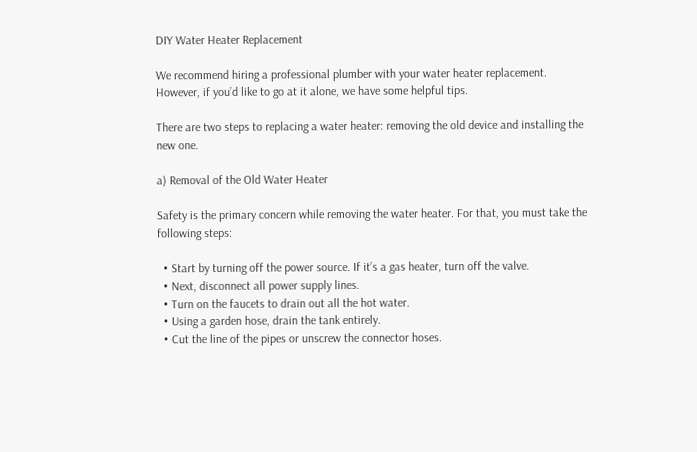DIY Water Heater Replacement

We recommend hiring a professional plumber with your water heater replacement. However, if you’d like to go at it alone, we have some helpful tips.

There are two steps to replacing a water heater: removing the old device and installing the new one.

a) Removal of the Old Water Heater

Safety is the primary concern while removing the water heater. For that, you must take the following steps:

  • Start by turning off the power source. If it’s a gas heater, turn off the valve.
  • Next, disconnect all power supply lines.
  • Turn on the faucets to drain out all the hot water.
  • Using a garden hose, drain the tank entirely.
  • Cut the line of the pipes or unscrew the connector hoses.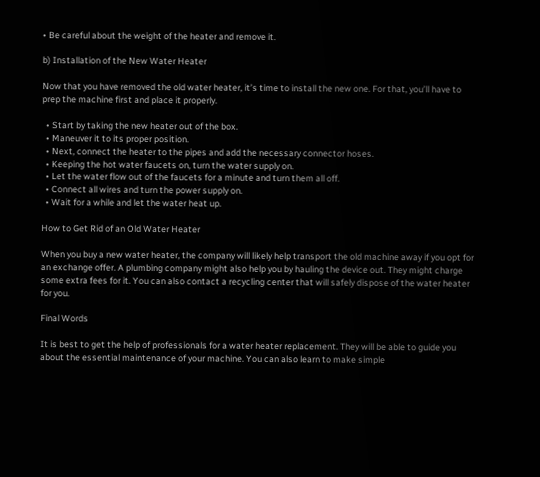• Be careful about the weight of the heater and remove it.

b) Installation of the New Water Heater

Now that you have removed the old water heater, it’s time to install the new one. For that, you’ll have to prep the machine first and place it properly.

  • Start by taking the new heater out of the box.
  • Maneuver it to its proper position.
  • Next, connect the heater to the pipes and add the necessary connector hoses.
  • Keeping the hot water faucets on, turn the water supply on.
  • Let the water flow out of the faucets for a minute and turn them all off.
  • Connect all wires and turn the power supply on.
  • Wait for a while and let the water heat up.

How to Get Rid of an Old Water Heater

When you buy a new water heater, the company will likely help transport the old machine away if you opt for an exchange offer. A plumbing company might also help you by hauling the device out. They might charge some extra fees for it. You can also contact a recycling center that will safely dispose of the water heater for you.

Final Words

It is best to get the help of professionals for a water heater replacement. They will be able to guide you about the essential maintenance of your machine. You can also learn to make simple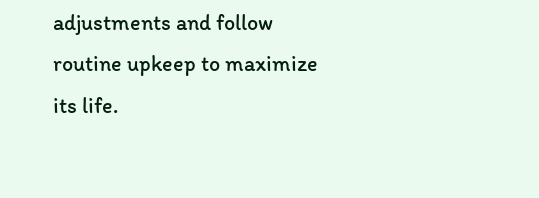adjustments and follow routine upkeep to maximize its life.